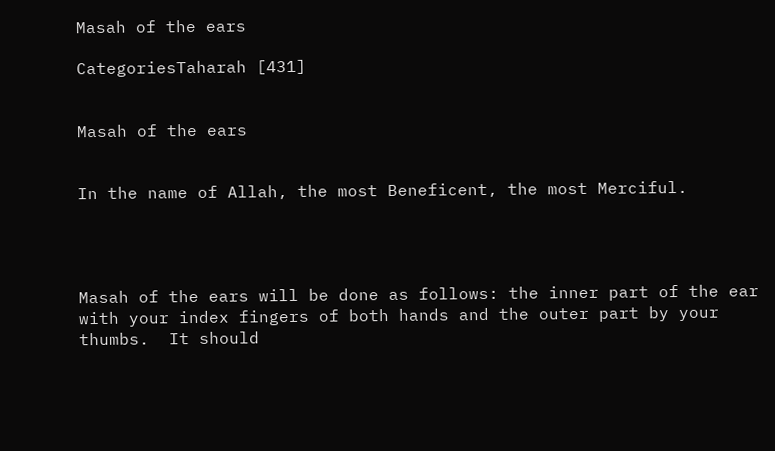Masah of the ears

CategoriesTaharah [431]


Masah of the ears


In the name of Allah, the most Beneficent, the most Merciful.




Masah of the ears will be done as follows: the inner part of the ear with your index fingers of both hands and the outer part by your thumbs.  It should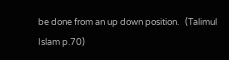be done from an up down position.   (Talimul Islam p.70)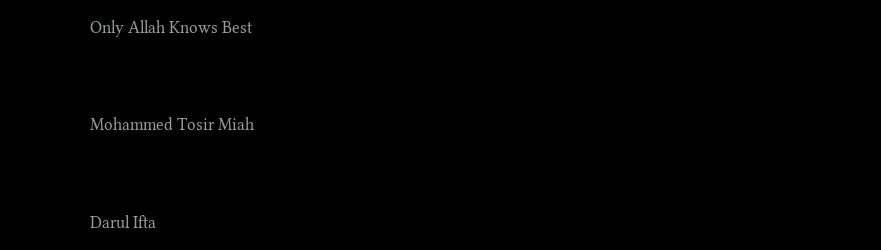Only Allah Knows Best


Mohammed Tosir Miah


Darul Ifta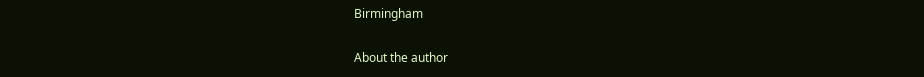Birmingham

About the author